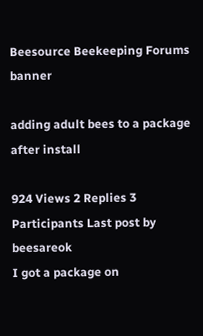Beesource Beekeeping Forums banner

adding adult bees to a package after install

924 Views 2 Replies 3 Participants Last post by  beesareok
I got a package on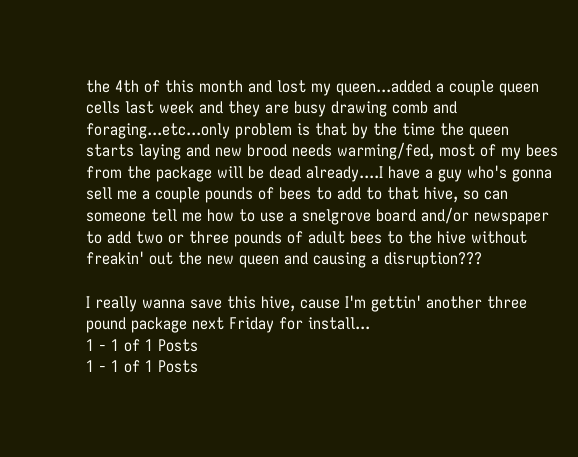the 4th of this month and lost my queen...added a couple queen cells last week and they are busy drawing comb and foraging...etc...only problem is that by the time the queen starts laying and new brood needs warming/fed, most of my bees from the package will be dead already....I have a guy who's gonna sell me a couple pounds of bees to add to that hive, so can someone tell me how to use a snelgrove board and/or newspaper to add two or three pounds of adult bees to the hive without freakin' out the new queen and causing a disruption???

I really wanna save this hive, cause I'm gettin' another three pound package next Friday for install...
1 - 1 of 1 Posts
1 - 1 of 1 Posts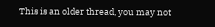This is an older thread, you may not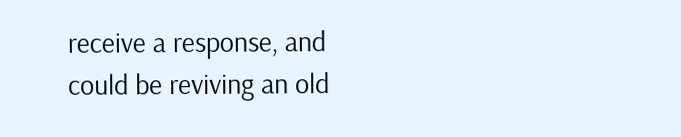receive a response, and could be reviving an old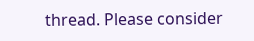thread. Please consider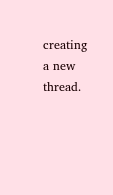creating a new thread.